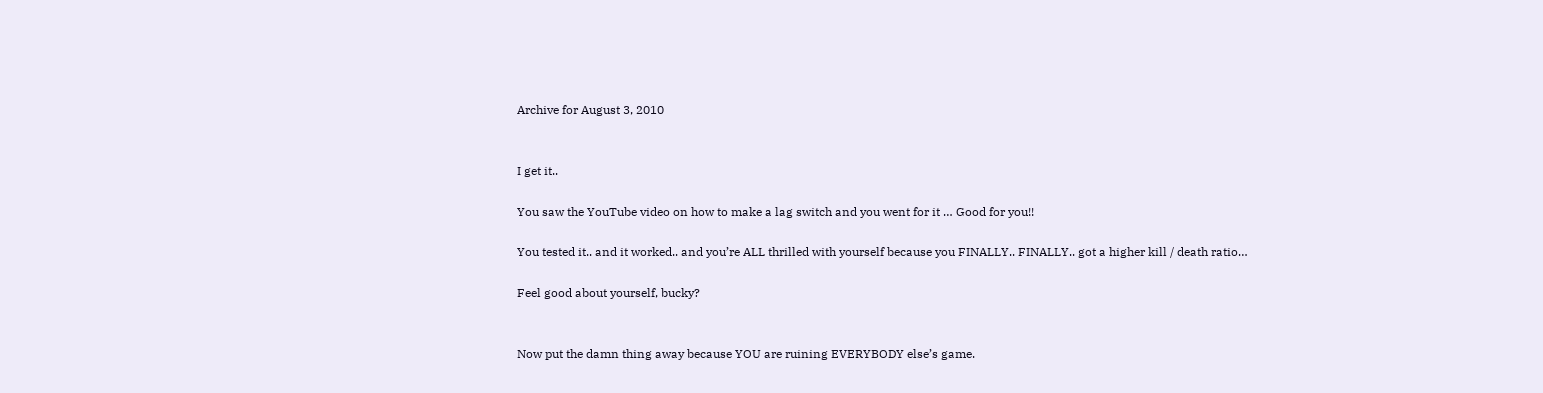Archive for August 3, 2010


I get it..

You saw the YouTube video on how to make a lag switch and you went for it … Good for you!!

You tested it.. and it worked.. and you’re ALL thrilled with yourself because you FINALLY.. FINALLY.. got a higher kill / death ratio…

Feel good about yourself, bucky?


Now put the damn thing away because YOU are ruining EVERYBODY else’s game.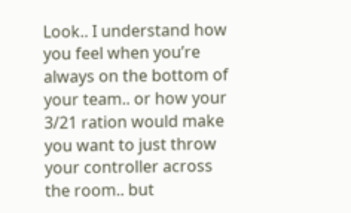Look.. I understand how you feel when you’re always on the bottom of your team.. or how your 3/21 ration would make you want to just throw your controller across the room.. but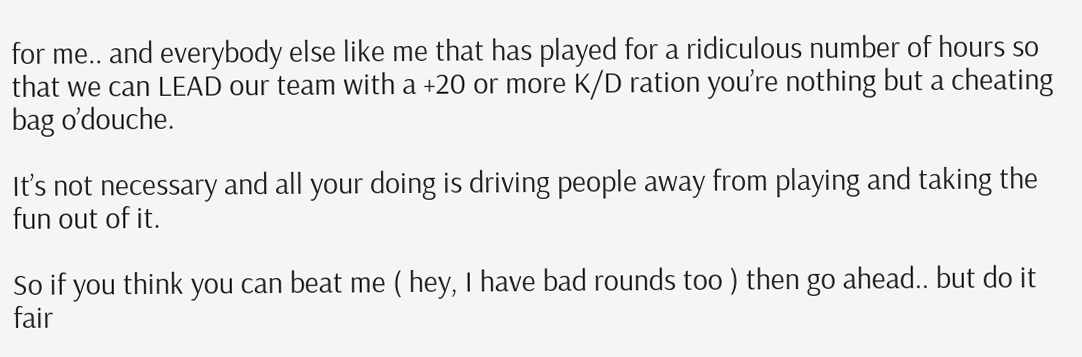for me.. and everybody else like me that has played for a ridiculous number of hours so that we can LEAD our team with a +20 or more K/D ration you’re nothing but a cheating bag o’douche.

It’s not necessary and all your doing is driving people away from playing and taking the fun out of it.

So if you think you can beat me ( hey, I have bad rounds too ) then go ahead.. but do it fair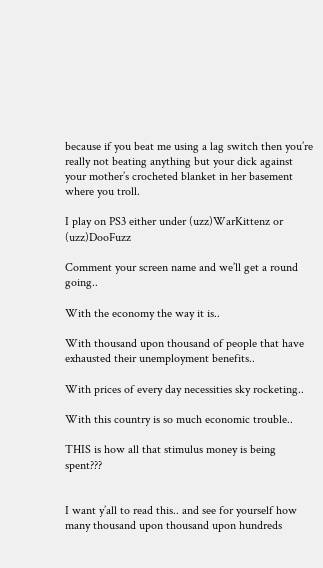because if you beat me using a lag switch then you’re really not beating anything but your dick against your mother’s crocheted blanket in her basement where you troll.

I play on PS3 either under (uzz)WarKittenz or (uzz)DooFuzz

Comment your screen name and we’ll get a round going..

With the economy the way it is..

With thousand upon thousand of people that have exhausted their unemployment benefits..

With prices of every day necessities sky rocketing..

With this country is so much economic trouble..

THIS is how all that stimulus money is being spent???


I want y’all to read this.. and see for yourself how many thousand upon thousand upon hundreds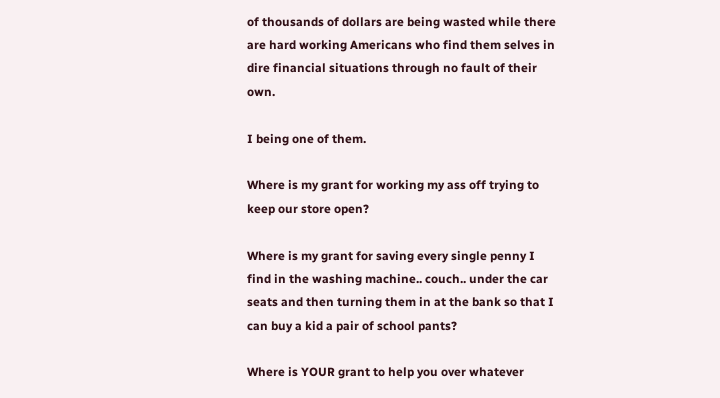of thousands of dollars are being wasted while there are hard working Americans who find them selves in dire financial situations through no fault of their own.

I being one of them.

Where is my grant for working my ass off trying to keep our store open?

Where is my grant for saving every single penny I find in the washing machine.. couch.. under the car seats and then turning them in at the bank so that I can buy a kid a pair of school pants?

Where is YOUR grant to help you over whatever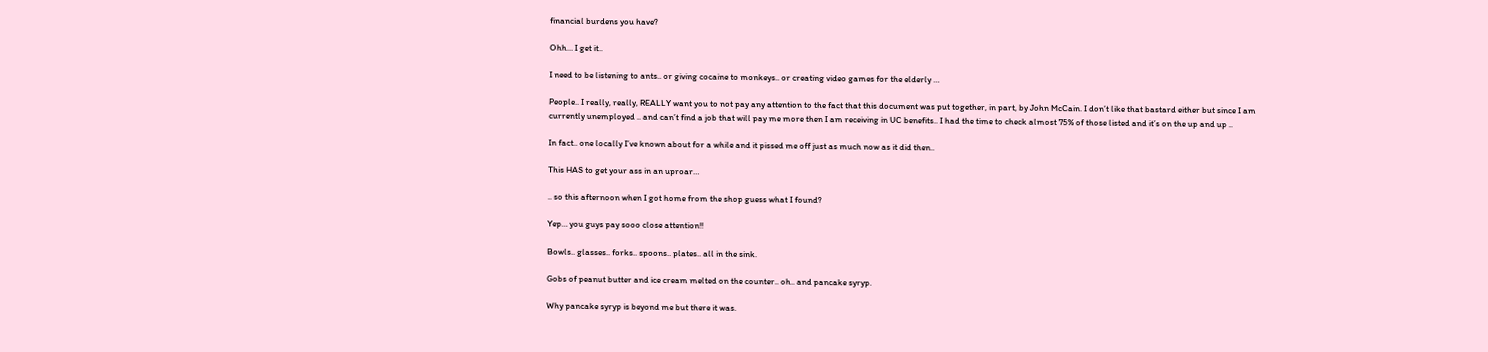financial burdens you have?

Ohh… I get it..

I need to be listening to ants.. or giving cocaine to monkeys.. or creating video games for the elderly …

People.. I really, really, REALLY want you to not pay any attention to the fact that this document was put together, in part, by John McCain. I don’t like that bastard either but since I am currently unemployed .. and can’t find a job that will pay me more then I am receiving in UC benefits.. I had the time to check almost 75% of those listed and it’s on the up and up ..

In fact.. one locally I’ve known about for a while and it pissed me off just as much now as it did then..

This HAS to get your ass in an uproar…

.. so this afternoon when I got home from the shop guess what I found?

Yep… you guys pay sooo close attention!!

Bowls.. glasses.. forks.. spoons.. plates.. all in the sink.

Gobs of peanut butter and ice cream melted on the counter.. oh.. and pancake syryp.

Why pancake syryp is beyond me but there it was.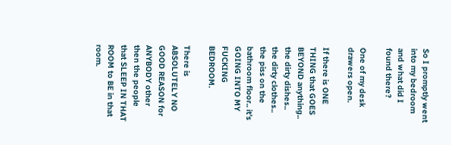So I promptly went into my bedroom and what did I found there?

One of my desk drawers open.

If there is ONE THING that GOES BEYOND anything.. the dirty dishes.. the dirty clothes.. the piss on the bathroom floor.. it’s GOING INTO MY FUCKING BEDROOM.

There is ABSOLUTELY NO GOOD REASON for ANYBODY other then the people that SLEEP IN THAT ROOM to BE in that room.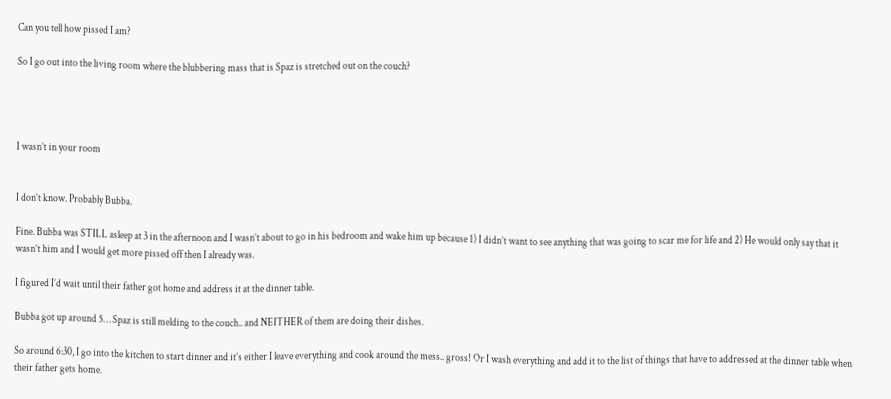Can you tell how pissed I am?

So I go out into the living room where the blubbering mass that is Spaz is stretched out on the couch?




I wasn’t in your room


I don’t know. Probably Bubba.

Fine. Bubba was STILL asleep at 3 in the afternoon and I wasn’t about to go in his bedroom and wake him up because 1) I didn’t want to see anything that was going to scar me for life and 2) He would only say that it wasn’t him and I would get more pissed off then I already was.

I figured I’d wait until their father got home and address it at the dinner table.

Bubba got up around 5… Spaz is still melding to the couch.. and NEITHER of them are doing their dishes.

So around 6:30, I go into the kitchen to start dinner and it’s either I leave everything and cook around the mess.. gross! Or I wash everything and add it to the list of things that have to addressed at the dinner table when their father gets home.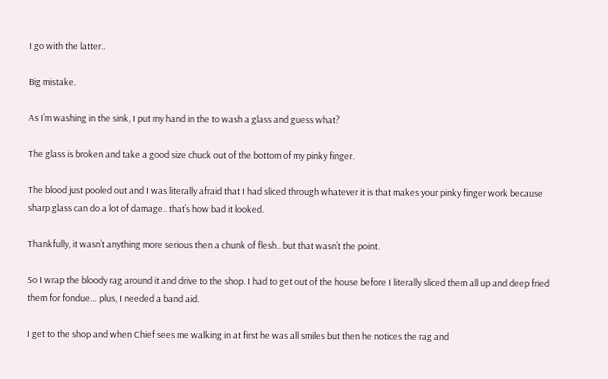I go with the latter..

Big mistake.

As I’m washing in the sink, I put my hand in the to wash a glass and guess what?

The glass is broken and take a good size chuck out of the bottom of my pinky finger.

The blood just pooled out and I was literally afraid that I had sliced through whatever it is that makes your pinky finger work because sharp glass can do a lot of damage.. that’s how bad it looked.

Thankfully, it wasn’t anything more serious then a chunk of flesh.. but that wasn’t the point.

So I wrap the bloody rag around it and drive to the shop. I had to get out of the house before I literally sliced them all up and deep fried them for fondue… plus, I needed a band aid.

I get to the shop and when Chief sees me walking in at first he was all smiles but then he notices the rag and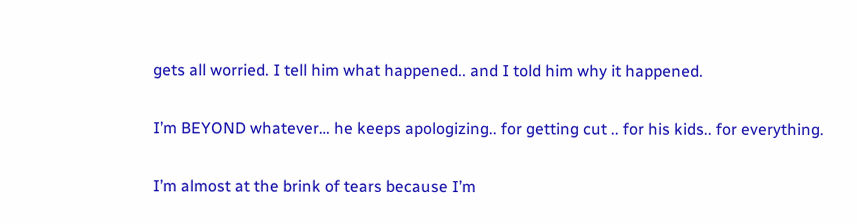gets all worried. I tell him what happened.. and I told him why it happened.

I’m BEYOND whatever… he keeps apologizing.. for getting cut .. for his kids.. for everything.

I’m almost at the brink of tears because I’m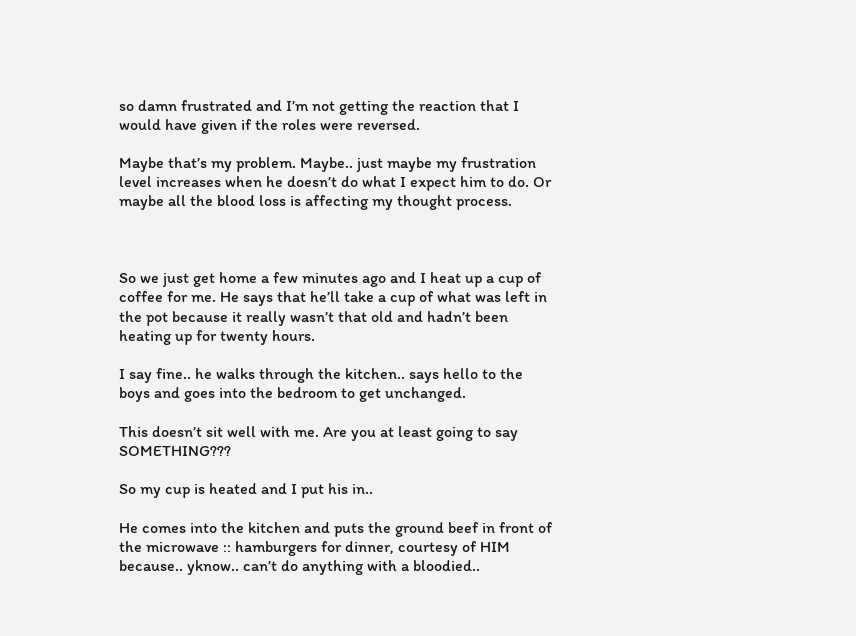so damn frustrated and I’m not getting the reaction that I would have given if the roles were reversed.

Maybe that’s my problem. Maybe.. just maybe my frustration level increases when he doesn’t do what I expect him to do. Or maybe all the blood loss is affecting my thought process.



So we just get home a few minutes ago and I heat up a cup of coffee for me. He says that he’ll take a cup of what was left in the pot because it really wasn’t that old and hadn’t been heating up for twenty hours.

I say fine.. he walks through the kitchen.. says hello to the boys and goes into the bedroom to get unchanged.

This doesn’t sit well with me. Are you at least going to say SOMETHING???

So my cup is heated and I put his in..

He comes into the kitchen and puts the ground beef in front of the microwave :: hamburgers for dinner, courtesy of HIM because.. yknow.. can’t do anything with a bloodied..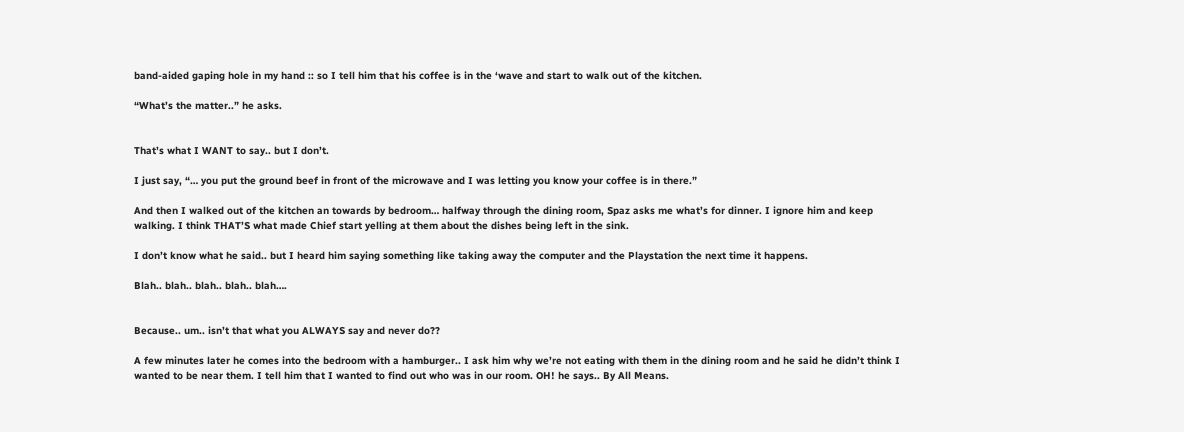band-aided gaping hole in my hand :: so I tell him that his coffee is in the ‘wave and start to walk out of the kitchen.

“What’s the matter..” he asks.


That’s what I WANT to say.. but I don’t.

I just say, “… you put the ground beef in front of the microwave and I was letting you know your coffee is in there.”

And then I walked out of the kitchen an towards by bedroom… halfway through the dining room, Spaz asks me what’s for dinner. I ignore him and keep walking. I think THAT’S what made Chief start yelling at them about the dishes being left in the sink.

I don’t know what he said.. but I heard him saying something like taking away the computer and the Playstation the next time it happens.

Blah.. blah.. blah.. blah.. blah….


Because.. um.. isn’t that what you ALWAYS say and never do??

A few minutes later he comes into the bedroom with a hamburger.. I ask him why we’re not eating with them in the dining room and he said he didn’t think I wanted to be near them. I tell him that I wanted to find out who was in our room. OH! he says.. By All Means.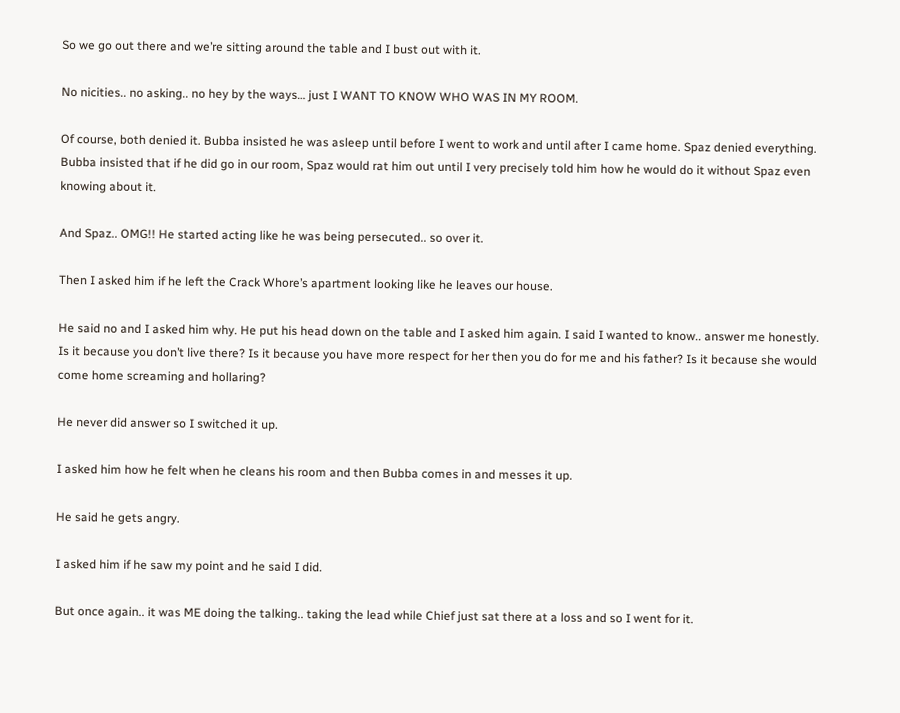So we go out there and we’re sitting around the table and I bust out with it.

No nicities.. no asking.. no hey by the ways… just I WANT TO KNOW WHO WAS IN MY ROOM.

Of course, both denied it. Bubba insisted he was asleep until before I went to work and until after I came home. Spaz denied everything. Bubba insisted that if he did go in our room, Spaz would rat him out until I very precisely told him how he would do it without Spaz even knowing about it.

And Spaz.. OMG!! He started acting like he was being persecuted.. so over it.

Then I asked him if he left the Crack Whore’s apartment looking like he leaves our house.

He said no and I asked him why. He put his head down on the table and I asked him again. I said I wanted to know.. answer me honestly. Is it because you don’t live there? Is it because you have more respect for her then you do for me and his father? Is it because she would come home screaming and hollaring?

He never did answer so I switched it up.

I asked him how he felt when he cleans his room and then Bubba comes in and messes it up.

He said he gets angry.

I asked him if he saw my point and he said I did.

But once again.. it was ME doing the talking.. taking the lead while Chief just sat there at a loss and so I went for it.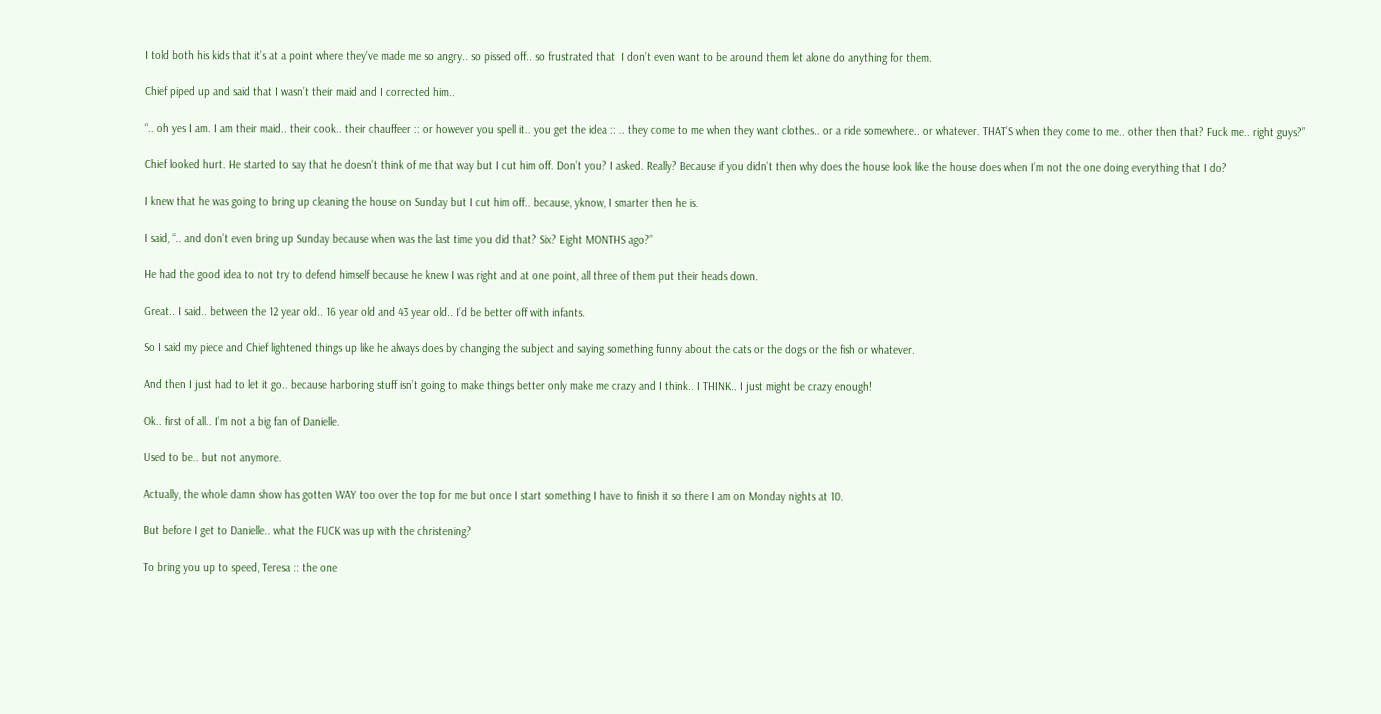I told both his kids that it’s at a point where they’ve made me so angry.. so pissed off.. so frustrated that  I don’t even want to be around them let alone do anything for them.

Chief piped up and said that I wasn’t their maid and I corrected him..

“.. oh yes I am. I am their maid.. their cook.. their chauffeer :: or however you spell it.. you get the idea :: .. they come to me when they want clothes.. or a ride somewhere.. or whatever. THAT’S when they come to me.. other then that? Fuck me.. right guys?”

Chief looked hurt. He started to say that he doesn’t think of me that way but I cut him off. Don’t you? I asked. Really? Because if you didn’t then why does the house look like the house does when I’m not the one doing everything that I do?

I knew that he was going to bring up cleaning the house on Sunday but I cut him off.. because, yknow, I smarter then he is.

I said, “.. and don’t even bring up Sunday because when was the last time you did that? Six? Eight MONTHS ago?”

He had the good idea to not try to defend himself because he knew I was right and at one point, all three of them put their heads down.

Great.. I said.. between the 12 year old.. 16 year old and 43 year old.. I’d be better off with infants.

So I said my piece and Chief lightened things up like he always does by changing the subject and saying something funny about the cats or the dogs or the fish or whatever.

And then I just had to let it go.. because harboring stuff isn’t going to make things better only make me crazy and I think.. I THINK.. I just might be crazy enough!

Ok.. first of all.. I’m not a big fan of Danielle.

Used to be.. but not anymore.

Actually, the whole damn show has gotten WAY too over the top for me but once I start something I have to finish it so there I am on Monday nights at 10.

But before I get to Danielle.. what the FUCK was up with the christening?

To bring you up to speed, Teresa :: the one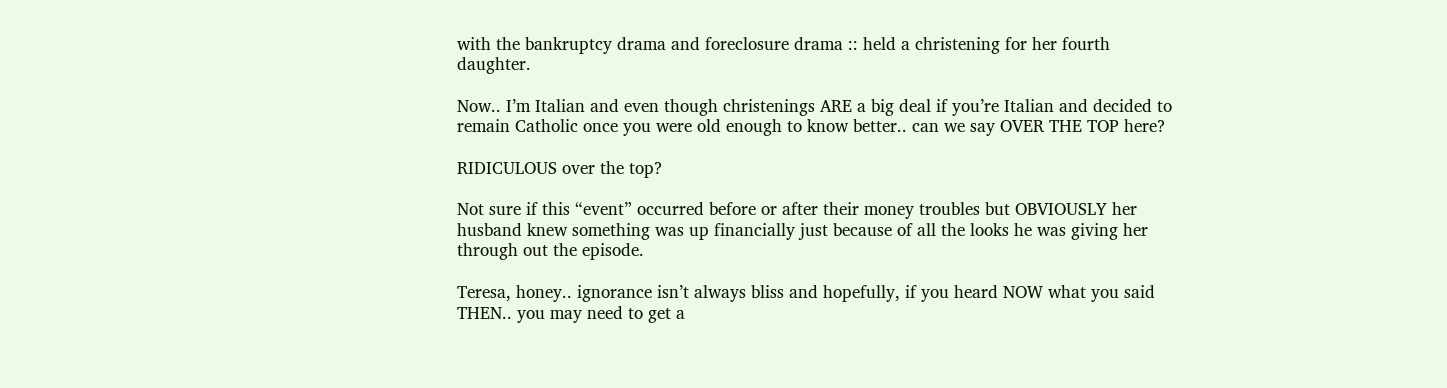with the bankruptcy drama and foreclosure drama :: held a christening for her fourth daughter.

Now.. I’m Italian and even though christenings ARE a big deal if you’re Italian and decided to remain Catholic once you were old enough to know better.. can we say OVER THE TOP here?

RIDICULOUS over the top?

Not sure if this “event” occurred before or after their money troubles but OBVIOUSLY her husband knew something was up financially just because of all the looks he was giving her through out the episode.

Teresa, honey.. ignorance isn’t always bliss and hopefully, if you heard NOW what you said THEN.. you may need to get a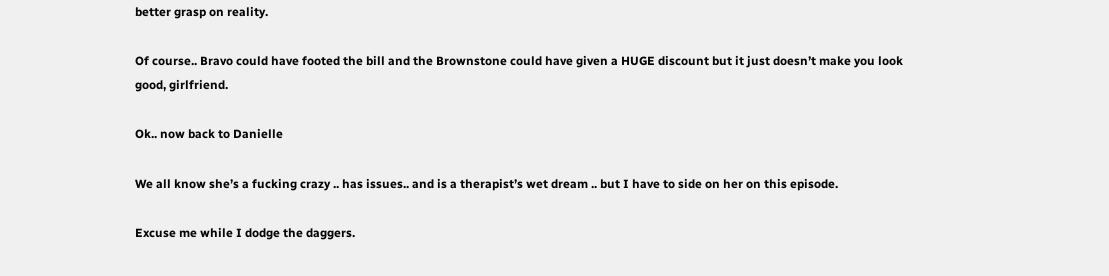better grasp on reality.

Of course.. Bravo could have footed the bill and the Brownstone could have given a HUGE discount but it just doesn’t make you look good, girlfriend.

Ok.. now back to Danielle

We all know she’s a fucking crazy .. has issues.. and is a therapist’s wet dream .. but I have to side on her on this episode.

Excuse me while I dodge the daggers.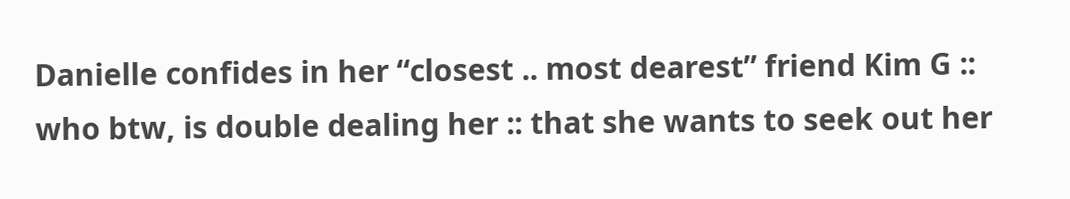Danielle confides in her “closest .. most dearest” friend Kim G :: who btw, is double dealing her :: that she wants to seek out her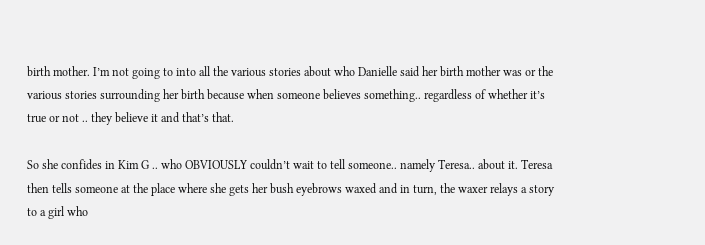birth mother. I’m not going to into all the various stories about who Danielle said her birth mother was or the various stories surrounding her birth because when someone believes something.. regardless of whether it’s true or not .. they believe it and that’s that.

So she confides in Kim G .. who OBVIOUSLY couldn’t wait to tell someone.. namely Teresa.. about it. Teresa then tells someone at the place where she gets her bush eyebrows waxed and in turn, the waxer relays a story to a girl who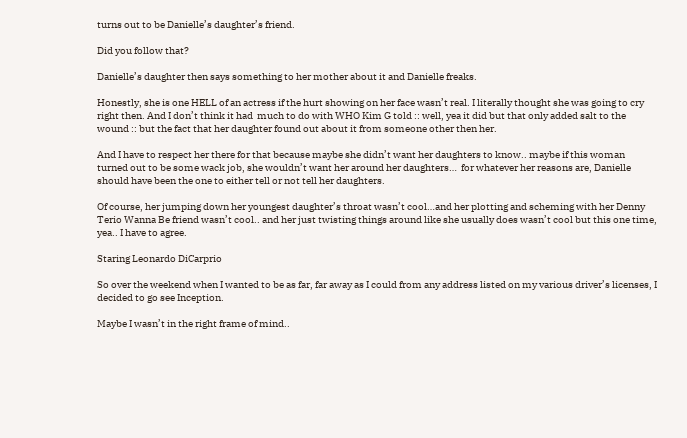turns out to be Danielle’s daughter’s friend.

Did you follow that?

Danielle’s daughter then says something to her mother about it and Danielle freaks.

Honestly, she is one HELL of an actress if the hurt showing on her face wasn’t real. I literally thought she was going to cry right then. And I don’t think it had  much to do with WHO Kim G told :: well, yea it did but that only added salt to the wound :: but the fact that her daughter found out about it from someone other then her.

And I have to respect her there for that because maybe she didn’t want her daughters to know.. maybe if this woman turned out to be some wack job, she wouldn’t want her around her daughters…  for whatever her reasons are, Danielle should have been the one to either tell or not tell her daughters.

Of course, her jumping down her youngest daughter’s throat wasn’t cool…and her plotting and scheming with her Denny Terio Wanna Be friend wasn’t cool.. and her just twisting things around like she usually does wasn’t cool but this one time, yea.. I have to agree.

Staring Leonardo DiCarprio

So over the weekend when I wanted to be as far, far away as I could from any address listed on my various driver’s licenses, I decided to go see Inception.

Maybe I wasn’t in the right frame of mind..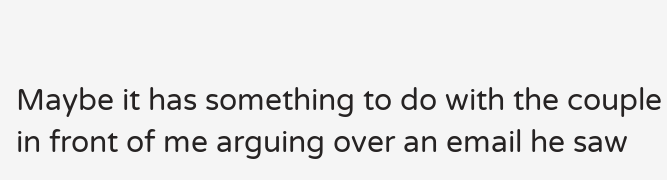Maybe it has something to do with the couple in front of me arguing over an email he saw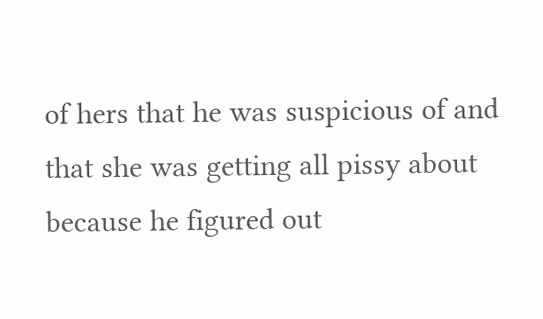of hers that he was suspicious of and that she was getting all pissy about because he figured out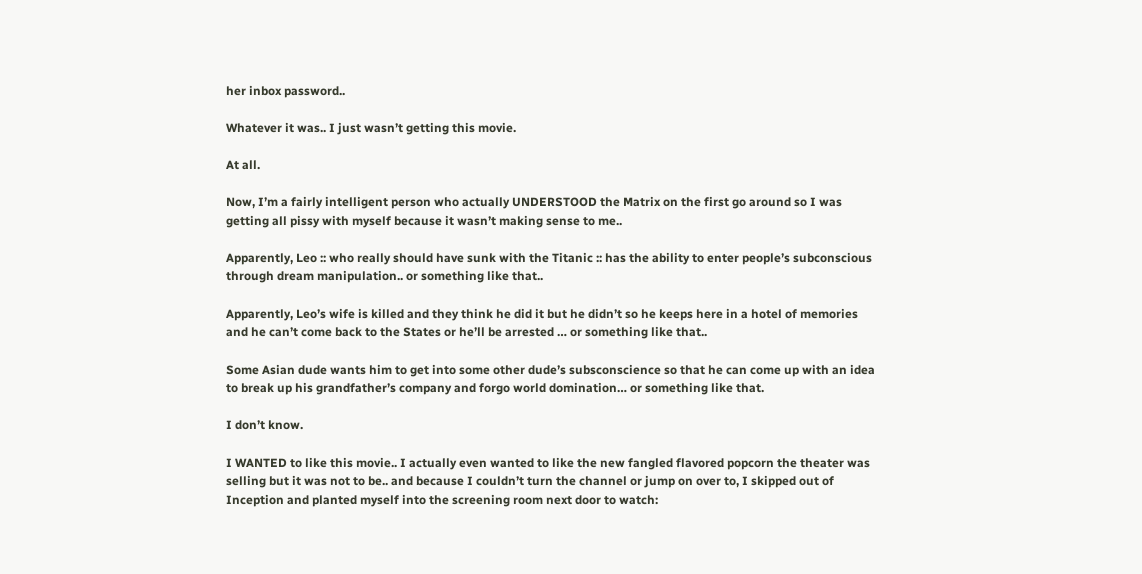her inbox password..

Whatever it was.. I just wasn’t getting this movie.

At all.

Now, I’m a fairly intelligent person who actually UNDERSTOOD the Matrix on the first go around so I was getting all pissy with myself because it wasn’t making sense to me..

Apparently, Leo :: who really should have sunk with the Titanic :: has the ability to enter people’s subconscious through dream manipulation.. or something like that..

Apparently, Leo’s wife is killed and they think he did it but he didn’t so he keeps here in a hotel of memories and he can’t come back to the States or he’ll be arrested … or something like that..

Some Asian dude wants him to get into some other dude’s subsconscience so that he can come up with an idea to break up his grandfather’s company and forgo world domination… or something like that.

I don’t know.

I WANTED to like this movie.. I actually even wanted to like the new fangled flavored popcorn the theater was selling but it was not to be.. and because I couldn’t turn the channel or jump on over to, I skipped out of Inception and planted myself into the screening room next door to watch: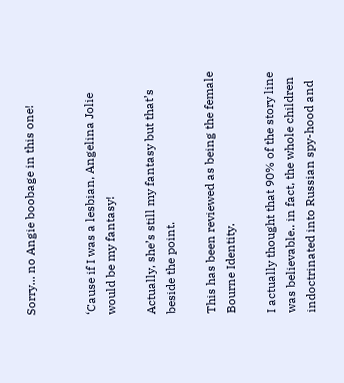Sorry... no Angie boobage in this one!


‘Cause if I was a lesbian, Angelina Jolie would be my fantasy!

Actually, she’s still my fantasy but that’s beside the point.

This has been reviewed as being the female Bourne Identity.

I actually thought that 90% of the story line was believable.. in fact, the whole children indoctrinated into Russian spy-hood and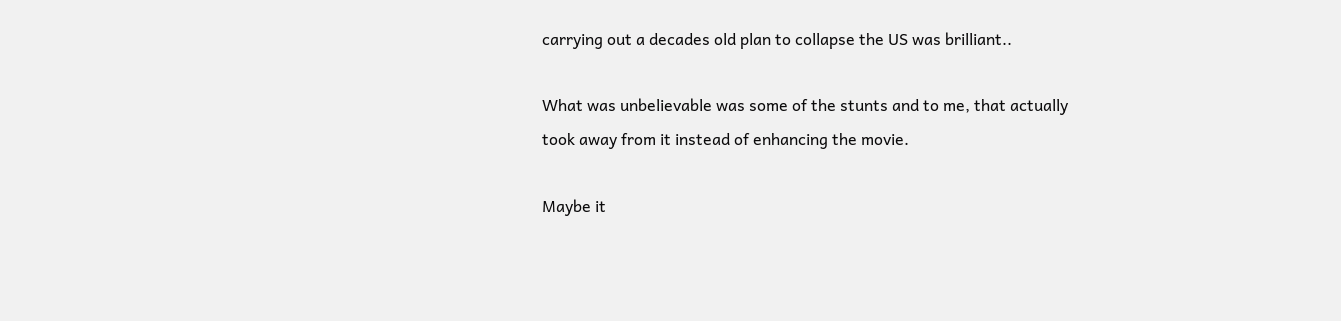carrying out a decades old plan to collapse the US was brilliant..

What was unbelievable was some of the stunts and to me, that actually took away from it instead of enhancing the movie.

Maybe it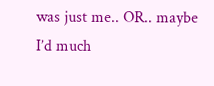was just me.. OR.. maybe I’d much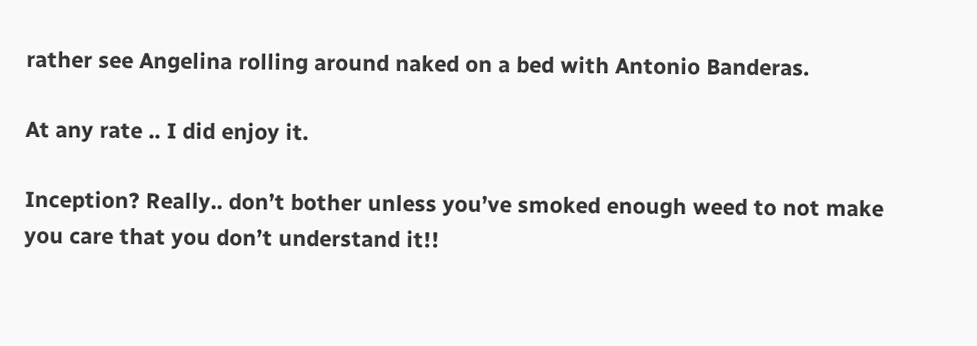rather see Angelina rolling around naked on a bed with Antonio Banderas.

At any rate .. I did enjoy it.

Inception? Really.. don’t bother unless you’ve smoked enough weed to not make you care that you don’t understand it!!